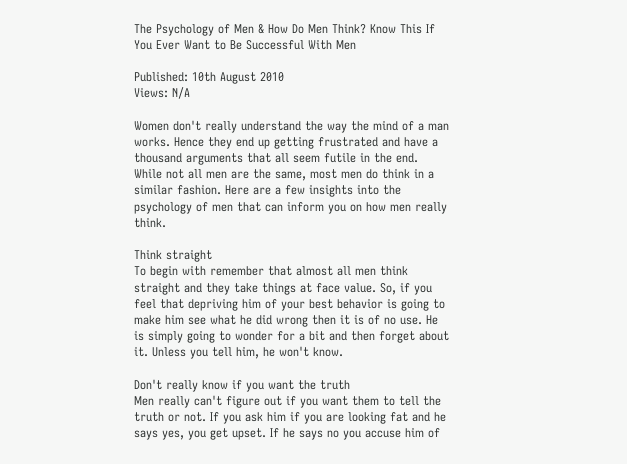The Psychology of Men & How Do Men Think? Know This If You Ever Want to Be Successful With Men

Published: 10th August 2010
Views: N/A

Women don't really understand the way the mind of a man works. Hence they end up getting frustrated and have a thousand arguments that all seem futile in the end. While not all men are the same, most men do think in a similar fashion. Here are a few insights into the psychology of men that can inform you on how men really think.

Think straight
To begin with remember that almost all men think straight and they take things at face value. So, if you feel that depriving him of your best behavior is going to make him see what he did wrong then it is of no use. He is simply going to wonder for a bit and then forget about it. Unless you tell him, he won't know.

Don't really know if you want the truth
Men really can't figure out if you want them to tell the truth or not. If you ask him if you are looking fat and he says yes, you get upset. If he says no you accuse him of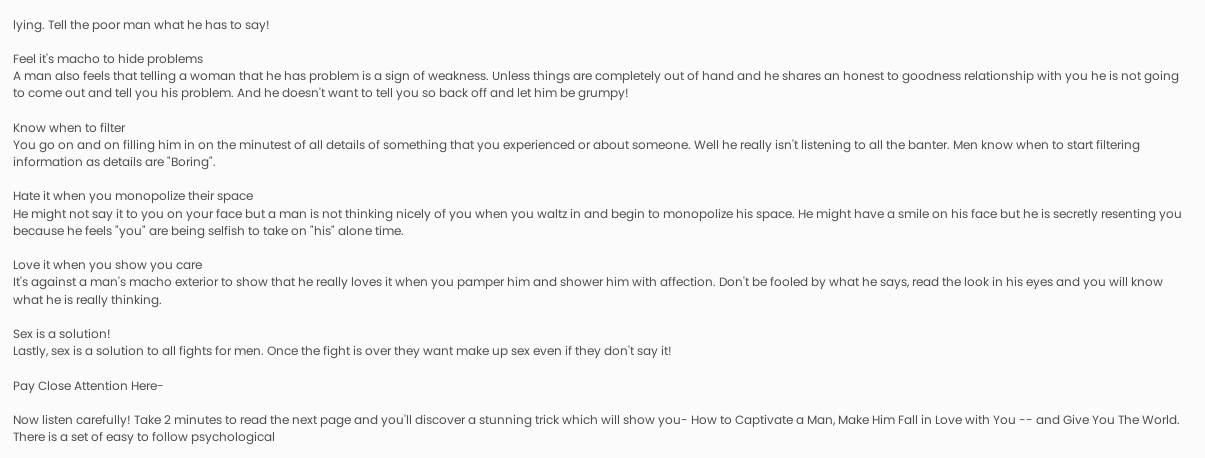lying. Tell the poor man what he has to say!

Feel it's macho to hide problems
A man also feels that telling a woman that he has problem is a sign of weakness. Unless things are completely out of hand and he shares an honest to goodness relationship with you he is not going to come out and tell you his problem. And he doesn't want to tell you so back off and let him be grumpy!

Know when to filter
You go on and on filling him in on the minutest of all details of something that you experienced or about someone. Well he really isn't listening to all the banter. Men know when to start filtering information as details are "Boring".

Hate it when you monopolize their space
He might not say it to you on your face but a man is not thinking nicely of you when you waltz in and begin to monopolize his space. He might have a smile on his face but he is secretly resenting you because he feels "you" are being selfish to take on "his" alone time.

Love it when you show you care
It's against a man's macho exterior to show that he really loves it when you pamper him and shower him with affection. Don't be fooled by what he says, read the look in his eyes and you will know what he is really thinking.

Sex is a solution!
Lastly, sex is a solution to all fights for men. Once the fight is over they want make up sex even if they don't say it!

Pay Close Attention Here-

Now listen carefully! Take 2 minutes to read the next page and you'll discover a stunning trick which will show you- How to Captivate a Man, Make Him Fall in Love with You -- and Give You The World. There is a set of easy to follow psychological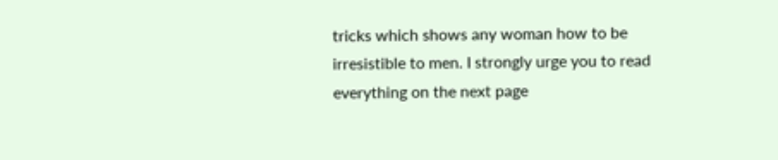tricks which shows any woman how to be irresistible to men. I strongly urge you to read everything on the next page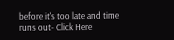before it's too late and time runs out- Click Here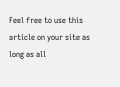Feel free to use this article on your site as long as all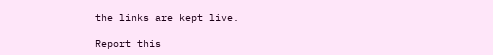the links are kept live.

Report this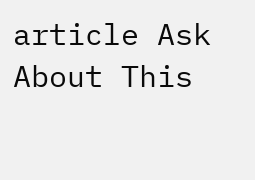article Ask About This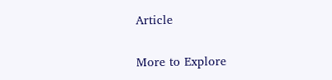Article

More to Explore